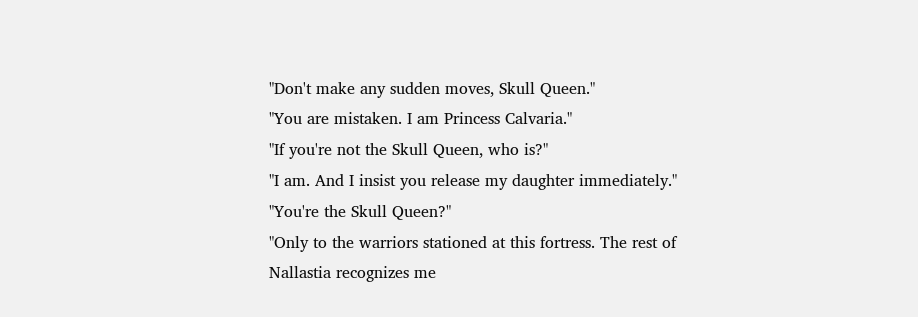"Don't make any sudden moves, Skull Queen."
"You are mistaken. I am Princess Calvaria."
"If you're not the Skull Queen, who is?"
"I am. And I insist you release my daughter immediately."
"You're the Skull Queen?"
"Only to the warriors stationed at this fortress. The rest of Nallastia recognizes me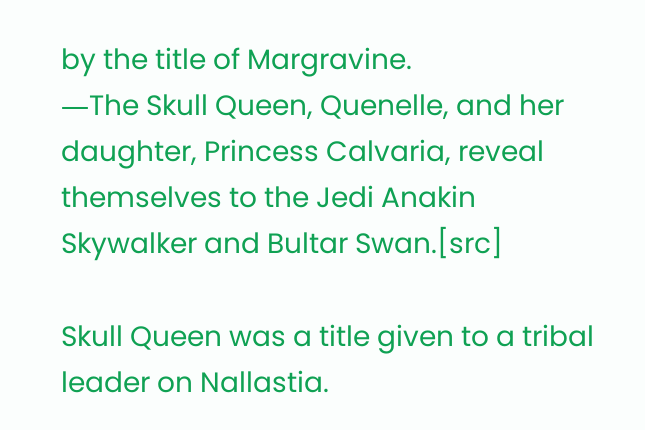by the title of Margravine.
―The Skull Queen, Quenelle, and her daughter, Princess Calvaria, reveal themselves to the Jedi Anakin Skywalker and Bultar Swan.[src]

Skull Queen was a title given to a tribal leader on Nallastia.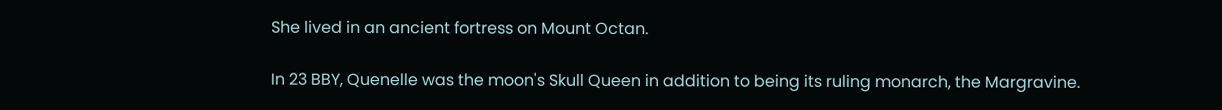She lived in an ancient fortress on Mount Octan.

In 23 BBY, Quenelle was the moon's Skull Queen in addition to being its ruling monarch, the Margravine.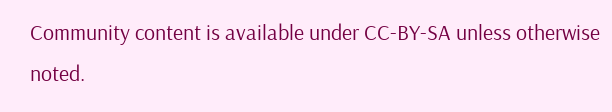Community content is available under CC-BY-SA unless otherwise noted.